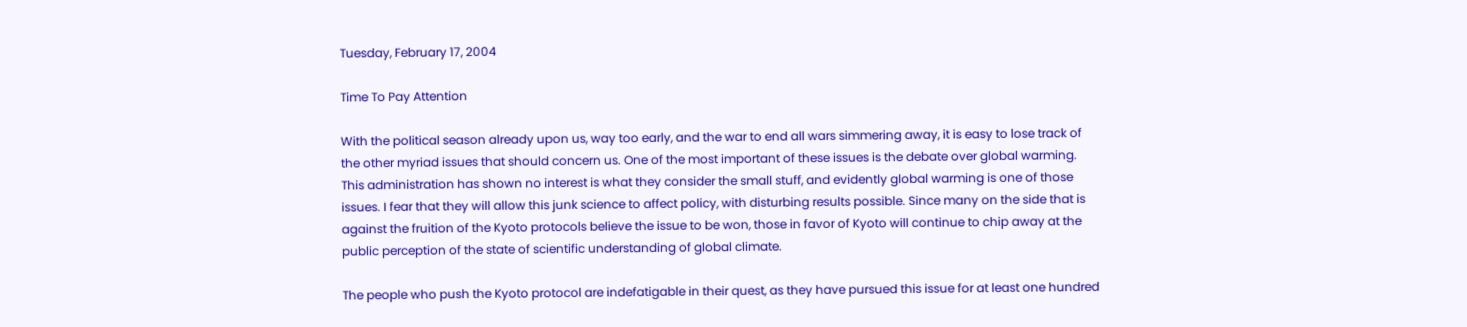Tuesday, February 17, 2004

Time To Pay Attention

With the political season already upon us, way too early, and the war to end all wars simmering away, it is easy to lose track of the other myriad issues that should concern us. One of the most important of these issues is the debate over global warming. This administration has shown no interest is what they consider the small stuff, and evidently global warming is one of those issues. I fear that they will allow this junk science to affect policy, with disturbing results possible. Since many on the side that is against the fruition of the Kyoto protocols believe the issue to be won, those in favor of Kyoto will continue to chip away at the public perception of the state of scientific understanding of global climate.

The people who push the Kyoto protocol are indefatigable in their quest, as they have pursued this issue for at least one hundred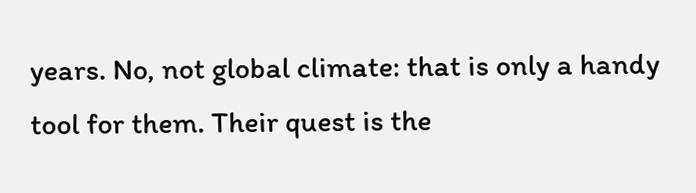years. No, not global climate: that is only a handy tool for them. Their quest is the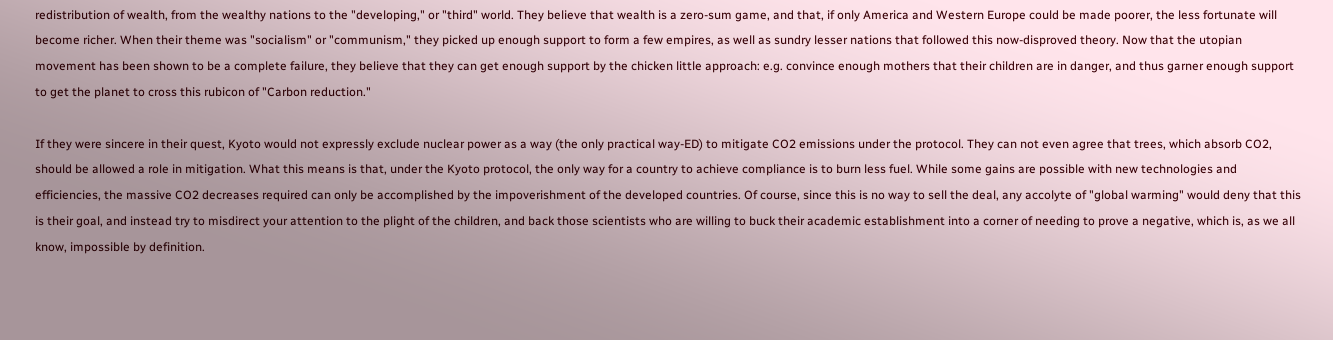redistribution of wealth, from the wealthy nations to the "developing," or "third" world. They believe that wealth is a zero-sum game, and that, if only America and Western Europe could be made poorer, the less fortunate will become richer. When their theme was "socialism" or "communism," they picked up enough support to form a few empires, as well as sundry lesser nations that followed this now-disproved theory. Now that the utopian movement has been shown to be a complete failure, they believe that they can get enough support by the chicken little approach: e.g. convince enough mothers that their children are in danger, and thus garner enough support to get the planet to cross this rubicon of "Carbon reduction."

If they were sincere in their quest, Kyoto would not expressly exclude nuclear power as a way (the only practical way-ED) to mitigate CO2 emissions under the protocol. They can not even agree that trees, which absorb CO2, should be allowed a role in mitigation. What this means is that, under the Kyoto protocol, the only way for a country to achieve compliance is to burn less fuel. While some gains are possible with new technologies and efficiencies, the massive CO2 decreases required can only be accomplished by the impoverishment of the developed countries. Of course, since this is no way to sell the deal, any accolyte of "global warming" would deny that this is their goal, and instead try to misdirect your attention to the plight of the children, and back those scientists who are willing to buck their academic establishment into a corner of needing to prove a negative, which is, as we all know, impossible by definition.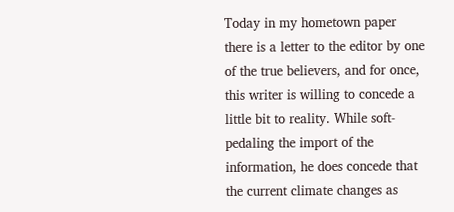Today in my hometown paper there is a letter to the editor by one of the true believers, and for once, this writer is willing to concede a little bit to reality. While soft-pedaling the import of the information, he does concede that the current climate changes as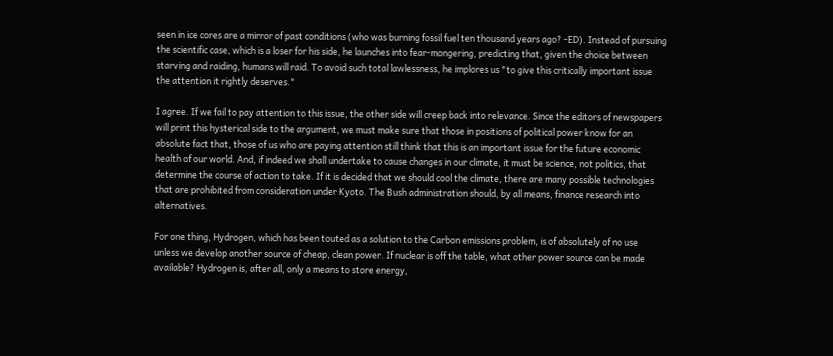seen in ice cores are a mirror of past conditions (who was burning fossil fuel ten thousand years ago? -ED). Instead of pursuing the scientific case, which is a loser for his side, he launches into fear-mongering, predicting that, given the choice between starving and raiding, humans will raid. To avoid such total lawlessness, he implores us "to give this critically important issue the attention it rightly deserves."

I agree. If we fail to pay attention to this issue, the other side will creep back into relevance. Since the editors of newspapers will print this hysterical side to the argument, we must make sure that those in positions of political power know for an absolute fact that, those of us who are paying attention still think that this is an important issue for the future economic health of our world. And, if indeed we shall undertake to cause changes in our climate, it must be science, not politics, that determine the course of action to take. If it is decided that we should cool the climate, there are many possible technologies that are prohibited from consideration under Kyoto. The Bush administration should, by all means, finance research into alternatives.

For one thing, Hydrogen, which has been touted as a solution to the Carbon emissions problem, is of absolutely of no use unless we develop another source of cheap, clean power. If nuclear is off the table, what other power source can be made available? Hydrogen is, after all, only a means to store energy,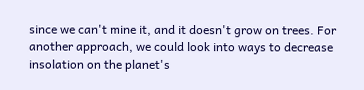since we can't mine it, and it doesn't grow on trees. For another approach, we could look into ways to decrease insolation on the planet's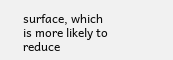surface, which is more likely to reduce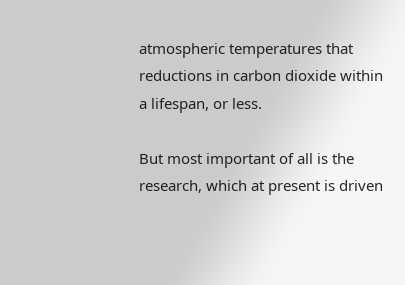atmospheric temperatures that reductions in carbon dioxide within a lifespan, or less.

But most important of all is the research, which at present is driven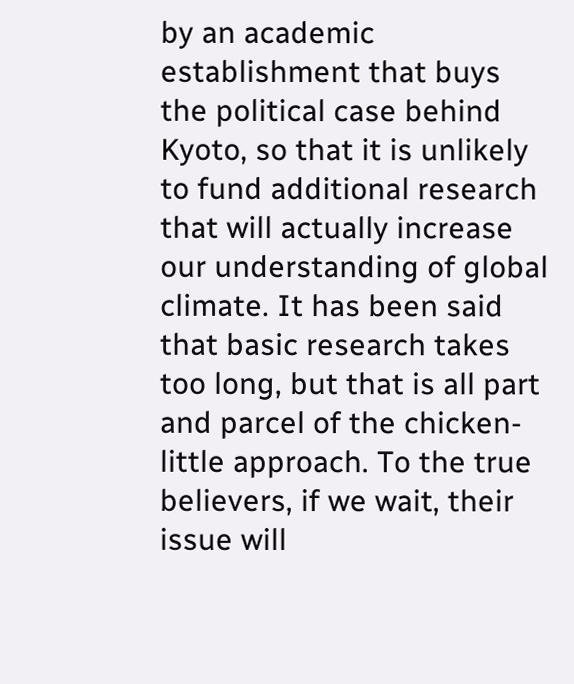by an academic establishment that buys the political case behind Kyoto, so that it is unlikely to fund additional research that will actually increase our understanding of global climate. It has been said that basic research takes too long, but that is all part and parcel of the chicken-little approach. To the true believers, if we wait, their issue will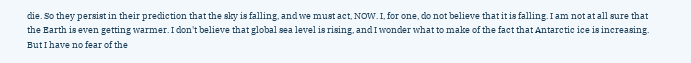die. So they persist in their prediction that the sky is falling, and we must act, NOW. I, for one, do not believe that it is falling. I am not at all sure that the Earth is even getting warmer. I don't believe that global sea level is rising, and I wonder what to make of the fact that Antarctic ice is increasing. But I have no fear of the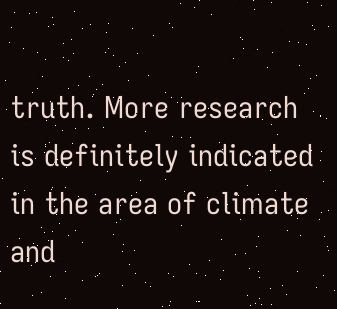truth. More research is definitely indicated in the area of climate and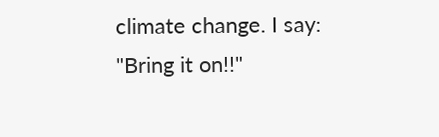climate change. I say: "Bring it on!!"